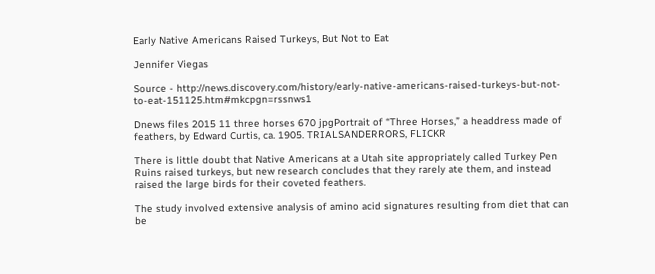Early Native Americans Raised Turkeys, But Not to Eat

Jennifer Viegas

Source - http://news.discovery.com/history/early-native-americans-raised-turkeys-but-not-to-eat-151125.htm#mkcpgn=rssnws1

Dnews files 2015 11 three horses 670 jpgPortrait of “Three Horses,” a headdress made of feathers, by Edward Curtis, ca. 1905. TRIALSANDERRORS, FLICKR

There is little doubt that Native Americans at a Utah site appropriately called Turkey Pen Ruins raised turkeys, but new research concludes that they rarely ate them, and instead raised the large birds for their coveted feathers.

The study involved extensive analysis of amino acid signatures resulting from diet that can be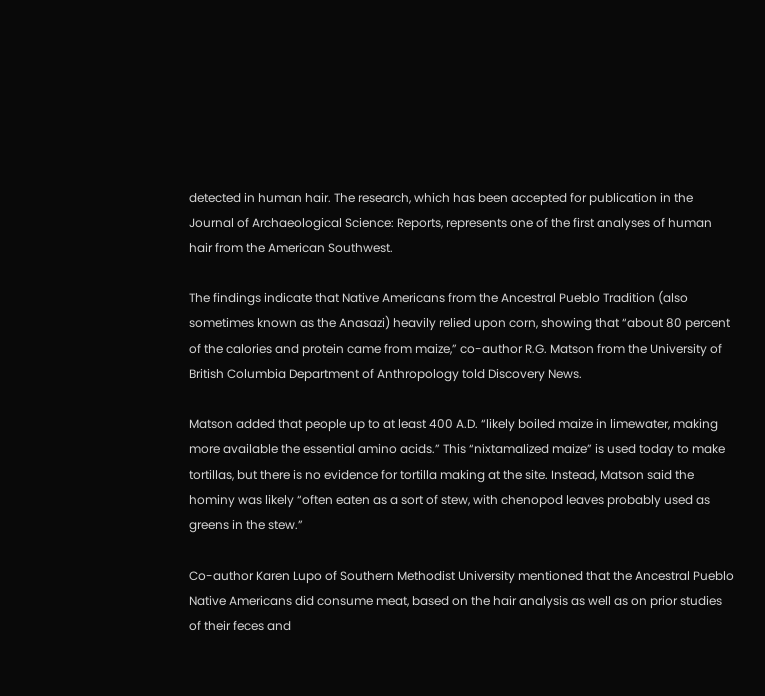detected in human hair. The research, which has been accepted for publication in the Journal of Archaeological Science: Reports, represents one of the first analyses of human hair from the American Southwest.

The findings indicate that Native Americans from the Ancestral Pueblo Tradition (also sometimes known as the Anasazi) heavily relied upon corn, showing that “about 80 percent of the calories and protein came from maize,” co-author R.G. Matson from the University of British Columbia Department of Anthropology told Discovery News.

Matson added that people up to at least 400 A.D. “likely boiled maize in limewater, making more available the essential amino acids.” This “nixtamalized maize” is used today to make tortillas, but there is no evidence for tortilla making at the site. Instead, Matson said the hominy was likely “often eaten as a sort of stew, with chenopod leaves probably used as greens in the stew.”

Co-author Karen Lupo of Southern Methodist University mentioned that the Ancestral Pueblo Native Americans did consume meat, based on the hair analysis as well as on prior studies of their feces and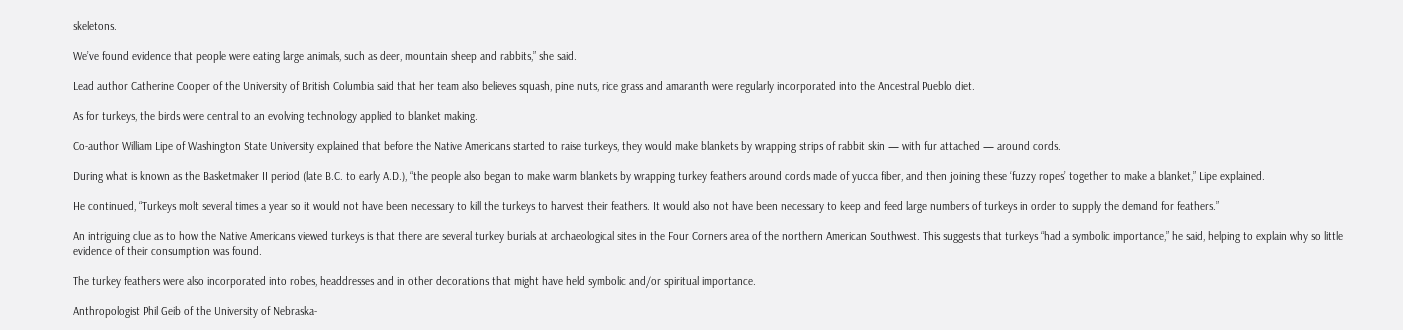skeletons.

We’ve found evidence that people were eating large animals, such as deer, mountain sheep and rabbits,” she said.

Lead author Catherine Cooper of the University of British Columbia said that her team also believes squash, pine nuts, rice grass and amaranth were regularly incorporated into the Ancestral Pueblo diet.

As for turkeys, the birds were central to an evolving technology applied to blanket making.

Co-author William Lipe of Washington State University explained that before the Native Americans started to raise turkeys, they would make blankets by wrapping strips of rabbit skin — with fur attached — around cords.

During what is known as the Basketmaker II period (late B.C. to early A.D.), “the people also began to make warm blankets by wrapping turkey feathers around cords made of yucca fiber, and then joining these ‘fuzzy ropes’ together to make a blanket,” Lipe explained.

He continued, “Turkeys molt several times a year so it would not have been necessary to kill the turkeys to harvest their feathers. It would also not have been necessary to keep and feed large numbers of turkeys in order to supply the demand for feathers.”

An intriguing clue as to how the Native Americans viewed turkeys is that there are several turkey burials at archaeological sites in the Four Corners area of the northern American Southwest. This suggests that turkeys “had a symbolic importance,” he said, helping to explain why so little evidence of their consumption was found.

The turkey feathers were also incorporated into robes, headdresses and in other decorations that might have held symbolic and/or spiritual importance.

Anthropologist Phil Geib of the University of Nebraska-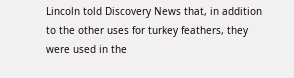Lincoln told Discovery News that, in addition to the other uses for turkey feathers, they were used in the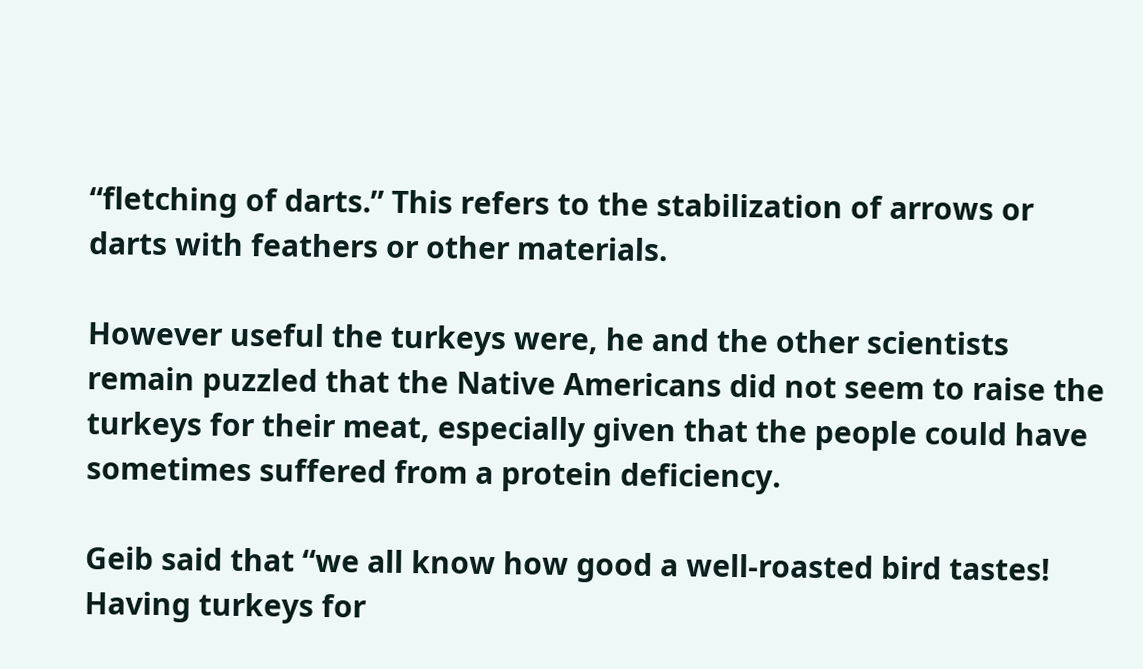“fletching of darts.” This refers to the stabilization of arrows or darts with feathers or other materials.

However useful the turkeys were, he and the other scientists remain puzzled that the Native Americans did not seem to raise the turkeys for their meat, especially given that the people could have sometimes suffered from a protein deficiency.

Geib said that “we all know how good a well-roasted bird tastes! Having turkeys for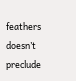feathers doesn’t preclude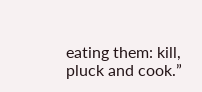eating them: kill, pluck and cook.”